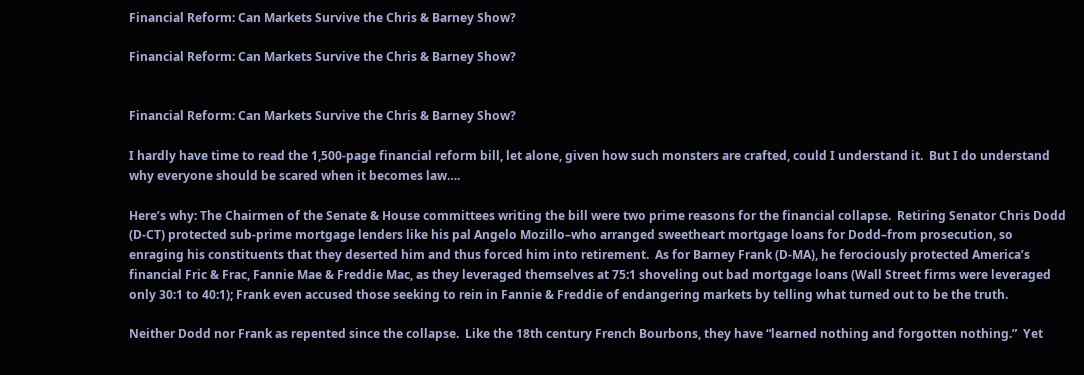Financial Reform: Can Markets Survive the Chris & Barney Show?

Financial Reform: Can Markets Survive the Chris & Barney Show?


Financial Reform: Can Markets Survive the Chris & Barney Show?

I hardly have time to read the 1,500-page financial reform bill, let alone, given how such monsters are crafted, could I understand it.  But I do understand why everyone should be scared when it becomes law….

Here’s why: The Chairmen of the Senate & House committees writing the bill were two prime reasons for the financial collapse.  Retiring Senator Chris Dodd (D-CT) protected sub-prime mortgage lenders like his pal Angelo Mozillo–who arranged sweetheart mortgage loans for Dodd–from prosecution, so enraging his constituents that they deserted him and thus forced him into retirement.  As for Barney Frank (D-MA), he ferociously protected America’s financial Fric & Frac, Fannie Mae & Freddie Mac, as they leveraged themselves at 75:1 shoveling out bad mortgage loans (Wall Street firms were leveraged only 30:1 to 40:1); Frank even accused those seeking to rein in Fannie & Freddie of endangering markets by telling what turned out to be the truth.

Neither Dodd nor Frank as repented since the collapse.  Like the 18th century French Bourbons, they have “learned nothing and forgotten nothing.”  Yet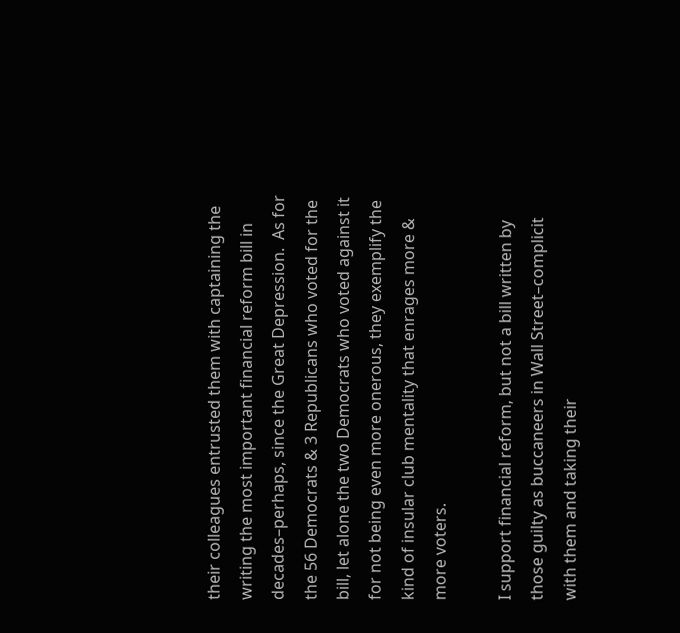their colleagues entrusted them with captaining the writing the most important financial reform bill in decades–perhaps, since the Great Depression.  As for the 56 Democrats & 3 Republicans who voted for the bill, let alone the two Democrats who voted against it for not being even more onerous, they exemplify the kind of insular club mentality that enrages more & more voters.

I support financial reform, but not a bill written by those guilty as buccaneers in Wall Street–complicit with them and taking their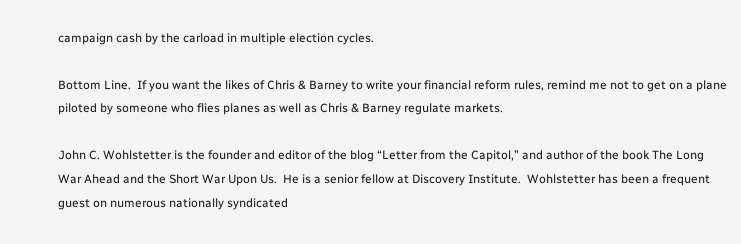campaign cash by the carload in multiple election cycles.

Bottom Line.  If you want the likes of Chris & Barney to write your financial reform rules, remind me not to get on a plane piloted by someone who flies planes as well as Chris & Barney regulate markets.

John C. Wohlstetter is the founder and editor of the blog “Letter from the Capitol,” and author of the book The Long War Ahead and the Short War Upon Us.  He is a senior fellow at Discovery Institute.  Wohlstetter has been a frequent guest on numerous nationally syndicated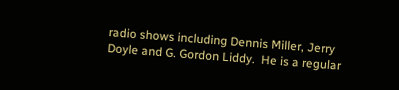radio shows including Dennis Miller, Jerry Doyle and G. Gordon Liddy.  He is a regular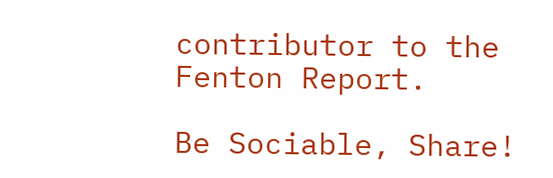contributor to the Fenton Report.

Be Sociable, Share!